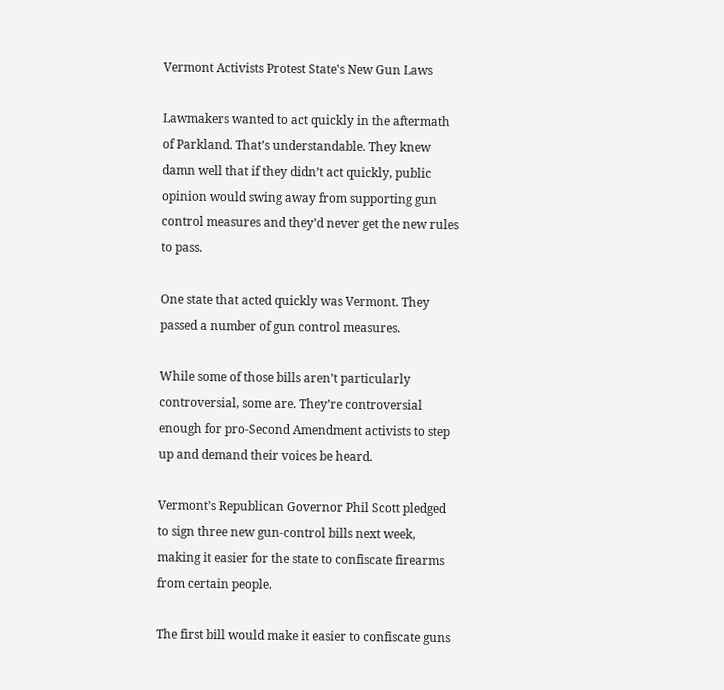Vermont Activists Protest State's New Gun Laws

Lawmakers wanted to act quickly in the aftermath of Parkland. That’s understandable. They knew damn well that if they didn’t act quickly, public opinion would swing away from supporting gun control measures and they’d never get the new rules to pass.

One state that acted quickly was Vermont. They passed a number of gun control measures.

While some of those bills aren’t particularly controversial, some are. They’re controversial enough for pro-Second Amendment activists to step up and demand their voices be heard.

Vermont’s Republican Governor Phil Scott pledged to sign three new gun-control bills next week, making it easier for the state to confiscate firearms from certain people.

The first bill would make it easier to confiscate guns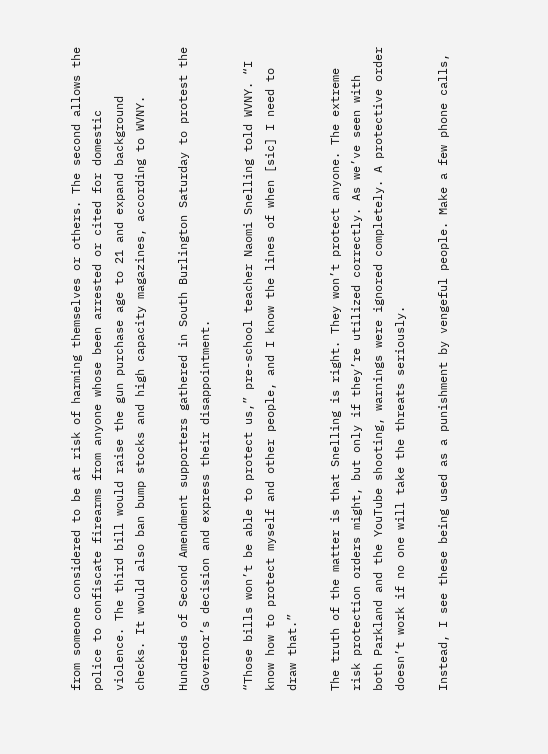from someone considered to be at risk of harming themselves or others. The second allows the police to confiscate firearms from anyone whose been arrested or cited for domestic violence. The third bill would raise the gun purchase age to 21 and expand background checks. It would also ban bump stocks and high capacity magazines, according to WVNY.

Hundreds of Second Amendment supporters gathered in South Burlington Saturday to protest the Governor’s decision and express their disappointment.

“Those bills won’t be able to protect us,” pre-school teacher Naomi Snelling told WVNY. “I know how to protect myself and other people, and I know the lines of when [sic] I need to draw that.”

The truth of the matter is that Snelling is right. They won’t protect anyone. The extreme risk protection orders might, but only if they’re utilized correctly. As we’ve seen with both Parkland and the YouTube shooting, warnings were ignored completely. A protective order doesn’t work if no one will take the threats seriously.

Instead, I see these being used as a punishment by vengeful people. Make a few phone calls,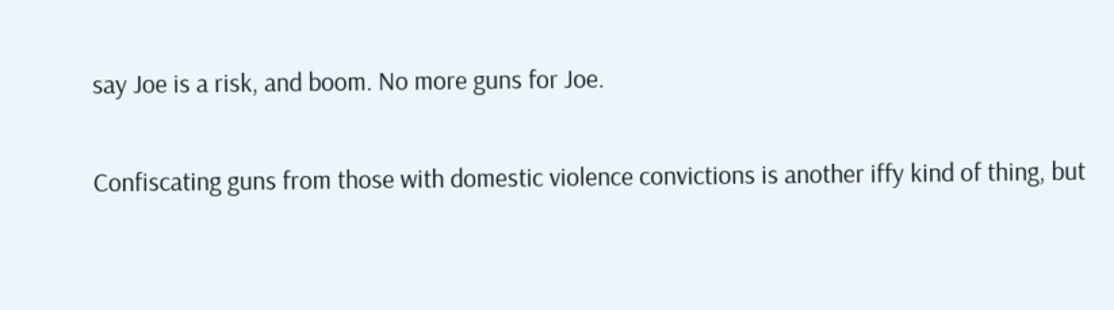say Joe is a risk, and boom. No more guns for Joe.

Confiscating guns from those with domestic violence convictions is another iffy kind of thing, but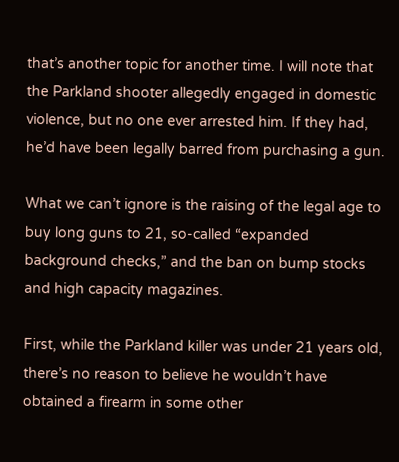that’s another topic for another time. I will note that the Parkland shooter allegedly engaged in domestic violence, but no one ever arrested him. If they had, he’d have been legally barred from purchasing a gun.

What we can’t ignore is the raising of the legal age to buy long guns to 21, so-called “expanded background checks,” and the ban on bump stocks and high capacity magazines.

First, while the Parkland killer was under 21 years old, there’s no reason to believe he wouldn’t have obtained a firearm in some other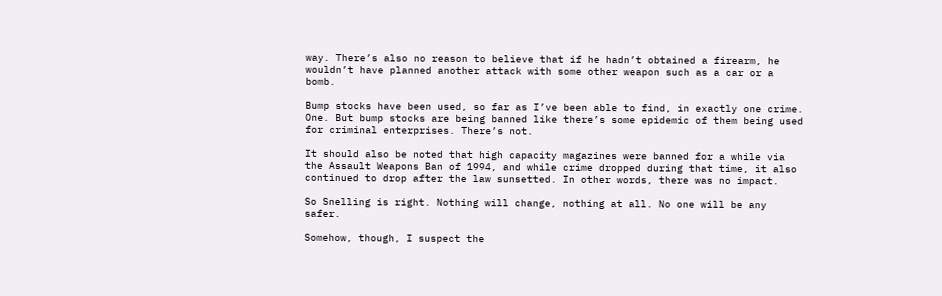way. There’s also no reason to believe that if he hadn’t obtained a firearm, he wouldn’t have planned another attack with some other weapon such as a car or a bomb.

Bump stocks have been used, so far as I’ve been able to find, in exactly one crime. One. But bump stocks are being banned like there’s some epidemic of them being used for criminal enterprises. There’s not.

It should also be noted that high capacity magazines were banned for a while via the Assault Weapons Ban of 1994, and while crime dropped during that time, it also continued to drop after the law sunsetted. In other words, there was no impact.

So Snelling is right. Nothing will change, nothing at all. No one will be any safer.

Somehow, though, I suspect the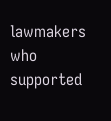lawmakers who supported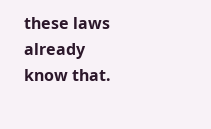these laws already know that.